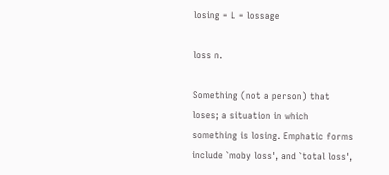losing = L = lossage

loss n.

Something (not a person) that loses; a situation in which something is losing. Emphatic forms include `moby loss', and `total loss',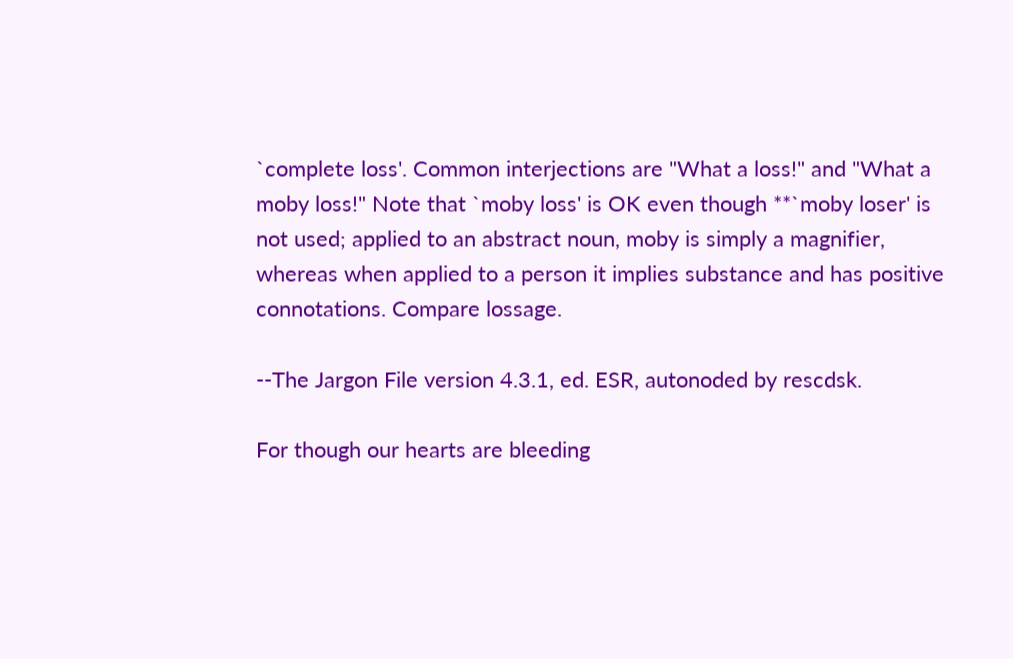`complete loss'. Common interjections are "What a loss!" and "What a moby loss!" Note that `moby loss' is OK even though **`moby loser' is not used; applied to an abstract noun, moby is simply a magnifier, whereas when applied to a person it implies substance and has positive connotations. Compare lossage.

--The Jargon File version 4.3.1, ed. ESR, autonoded by rescdsk.

For though our hearts are bleeding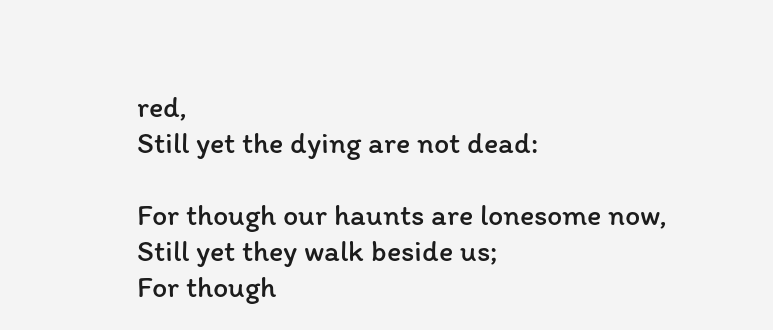red,
Still yet the dying are not dead:

For though our haunts are lonesome now,
Still yet they walk beside us;
For though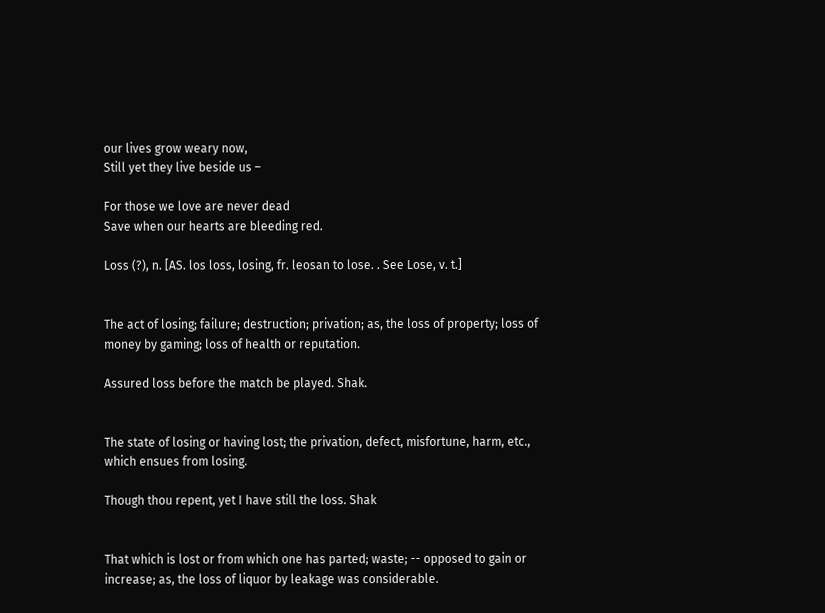our lives grow weary now,
Still yet they live beside us –

For those we love are never dead
Save when our hearts are bleeding red.

Loss (?), n. [AS. los loss, losing, fr. leosan to lose. . See Lose, v. t.]


The act of losing; failure; destruction; privation; as, the loss of property; loss of money by gaming; loss of health or reputation.

Assured loss before the match be played. Shak.


The state of losing or having lost; the privation, defect, misfortune, harm, etc., which ensues from losing.

Though thou repent, yet I have still the loss. Shak


That which is lost or from which one has parted; waste; -- opposed to gain or increase; as, the loss of liquor by leakage was considerable.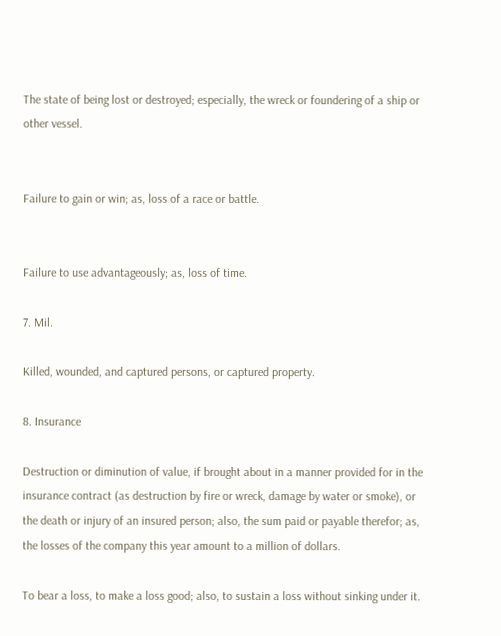The state of being lost or destroyed; especially, the wreck or foundering of a ship or other vessel.


Failure to gain or win; as, loss of a race or battle.


Failure to use advantageously; as, loss of time.

7. Mil.

Killed, wounded, and captured persons, or captured property.

8. Insurance

Destruction or diminution of value, if brought about in a manner provided for in the insurance contract (as destruction by fire or wreck, damage by water or smoke), or the death or injury of an insured person; also, the sum paid or payable therefor; as, the losses of the company this year amount to a million of dollars.

To bear a loss, to make a loss good; also, to sustain a loss without sinking under it.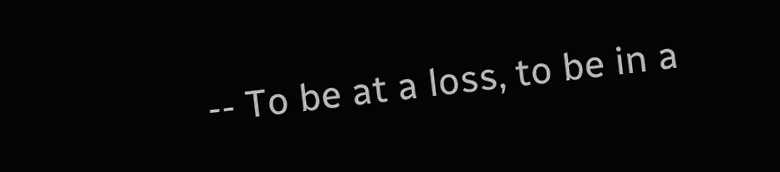-- To be at a loss, to be in a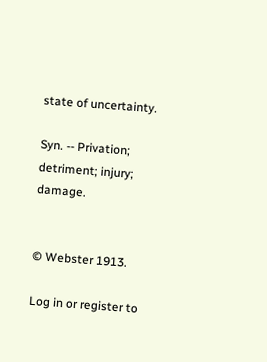state of uncertainty.

Syn. -- Privation; detriment; injury; damage.


© Webster 1913.

Log in or register to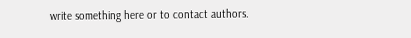write something here or to contact authors.